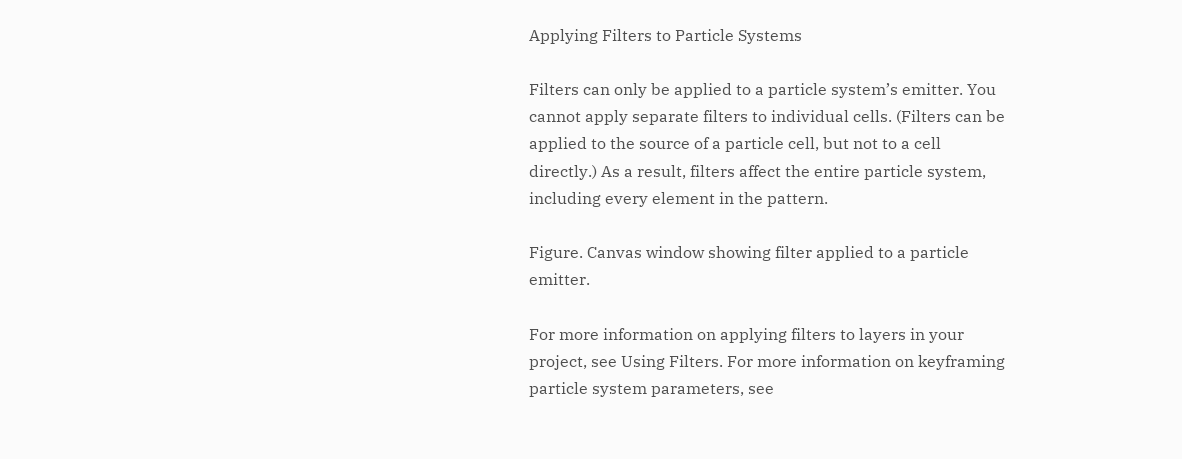Applying Filters to Particle Systems

Filters can only be applied to a particle system’s emitter. You cannot apply separate filters to individual cells. (Filters can be applied to the source of a particle cell, but not to a cell directly.) As a result, filters affect the entire particle system, including every element in the pattern.

Figure. Canvas window showing filter applied to a particle emitter.

For more information on applying filters to layers in your project, see Using Filters. For more information on keyframing particle system parameters, see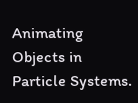Animating Objects in Particle Systems.